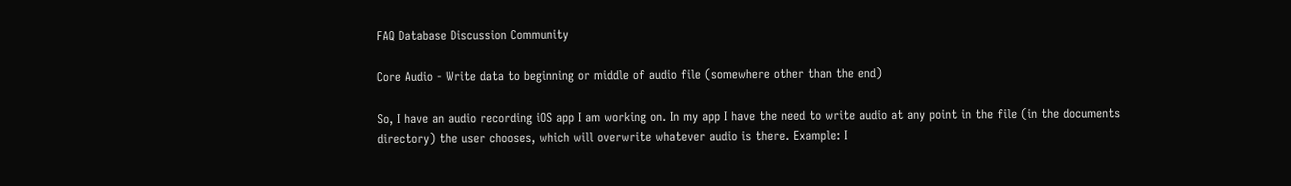FAQ Database Discussion Community

Core Audio - Write data to beginning or middle of audio file (somewhere other than the end)

So, I have an audio recording iOS app I am working on. In my app I have the need to write audio at any point in the file (in the documents directory) the user chooses, which will overwrite whatever audio is there. Example: I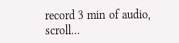record 3 min of audio, scroll...